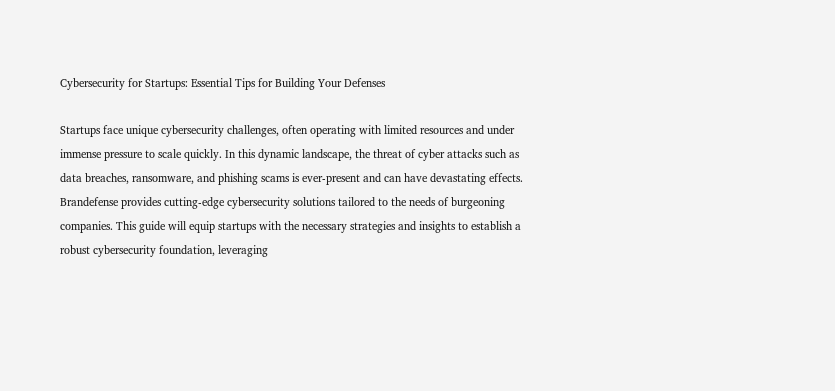Cybersecurity for Startups: Essential Tips for Building Your Defenses

Startups face unique cybersecurity challenges, often operating with limited resources and under immense pressure to scale quickly. In this dynamic landscape, the threat of cyber attacks such as data breaches, ransomware, and phishing scams is ever-present and can have devastating effects. Brandefense provides cutting-edge cybersecurity solutions tailored to the needs of burgeoning companies. This guide will equip startups with the necessary strategies and insights to establish a robust cybersecurity foundation, leveraging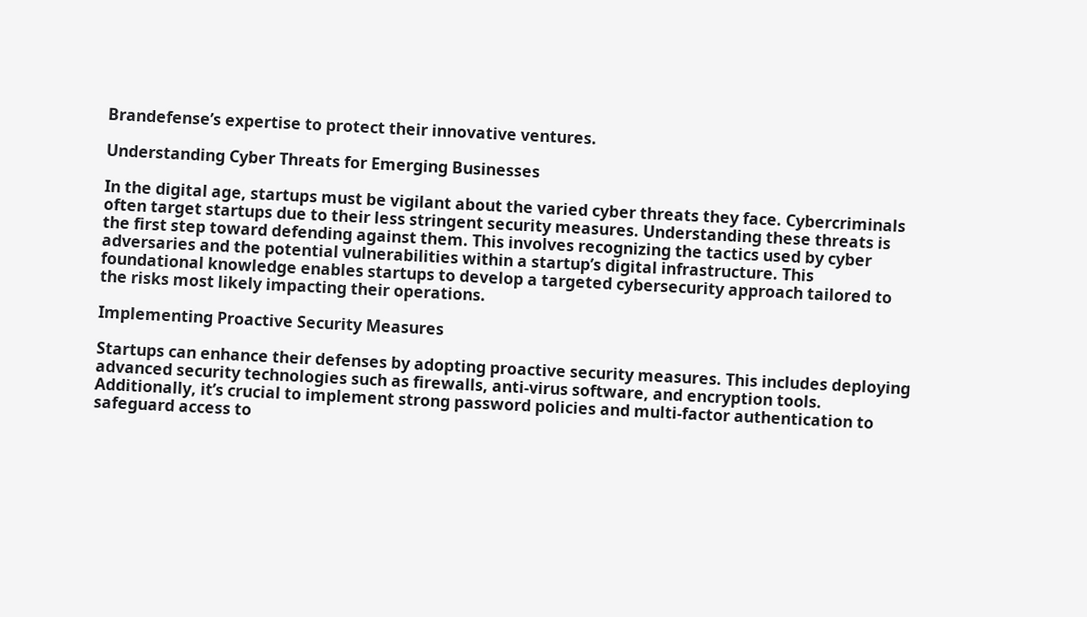Brandefense’s expertise to protect their innovative ventures.

Understanding Cyber Threats for Emerging Businesses

In the digital age, startups must be vigilant about the varied cyber threats they face. Cybercriminals often target startups due to their less stringent security measures. Understanding these threats is the first step toward defending against them. This involves recognizing the tactics used by cyber adversaries and the potential vulnerabilities within a startup’s digital infrastructure. This foundational knowledge enables startups to develop a targeted cybersecurity approach tailored to the risks most likely impacting their operations.

Implementing Proactive Security Measures

Startups can enhance their defenses by adopting proactive security measures. This includes deploying advanced security technologies such as firewalls, anti-virus software, and encryption tools. Additionally, it’s crucial to implement strong password policies and multi-factor authentication to safeguard access to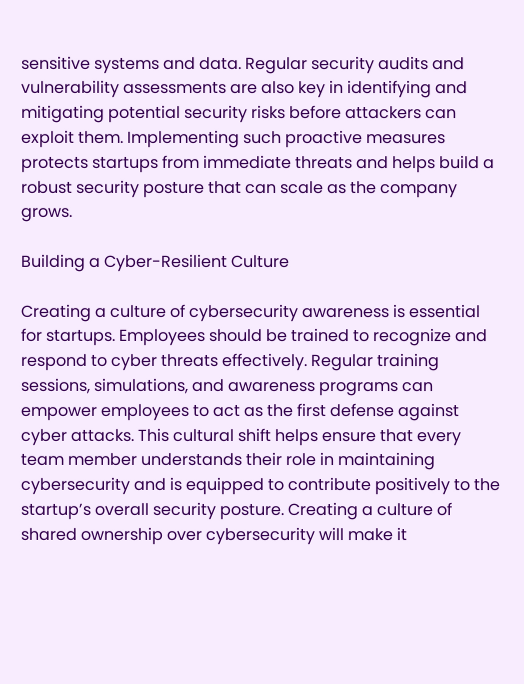sensitive systems and data. Regular security audits and vulnerability assessments are also key in identifying and mitigating potential security risks before attackers can exploit them. Implementing such proactive measures protects startups from immediate threats and helps build a robust security posture that can scale as the company grows.

Building a Cyber-Resilient Culture

Creating a culture of cybersecurity awareness is essential for startups. Employees should be trained to recognize and respond to cyber threats effectively. Regular training sessions, simulations, and awareness programs can empower employees to act as the first defense against cyber attacks. This cultural shift helps ensure that every team member understands their role in maintaining cybersecurity and is equipped to contribute positively to the startup’s overall security posture. Creating a culture of shared ownership over cybersecurity will make it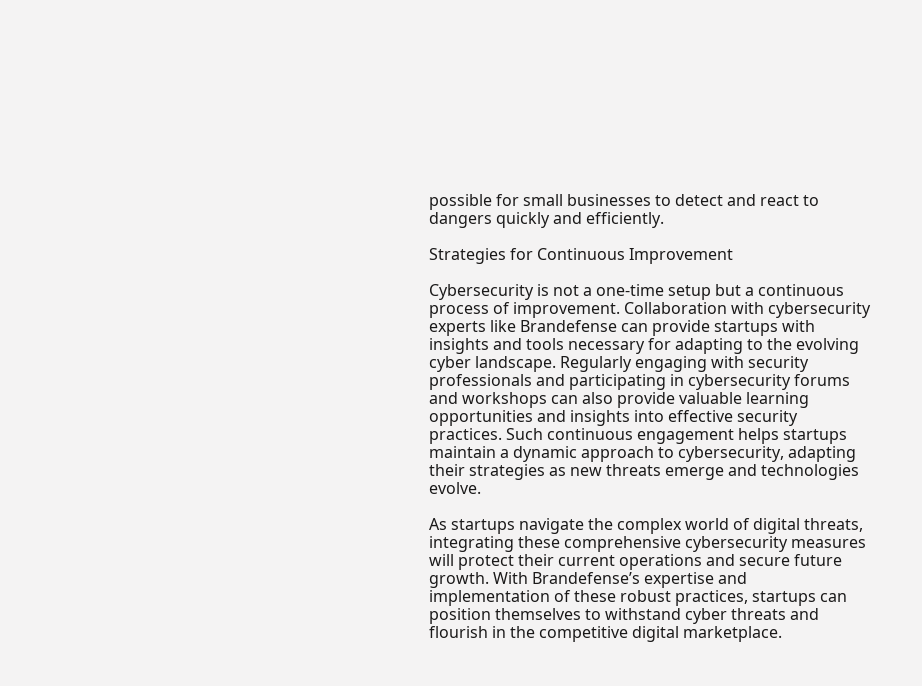possible for small businesses to detect and react to dangers quickly and efficiently.

Strategies for Continuous Improvement

Cybersecurity is not a one-time setup but a continuous process of improvement. Collaboration with cybersecurity experts like Brandefense can provide startups with insights and tools necessary for adapting to the evolving cyber landscape. Regularly engaging with security professionals and participating in cybersecurity forums and workshops can also provide valuable learning opportunities and insights into effective security practices. Such continuous engagement helps startups maintain a dynamic approach to cybersecurity, adapting their strategies as new threats emerge and technologies evolve.

As startups navigate the complex world of digital threats, integrating these comprehensive cybersecurity measures will protect their current operations and secure future growth. With Brandefense’s expertise and implementation of these robust practices, startups can position themselves to withstand cyber threats and flourish in the competitive digital marketplace.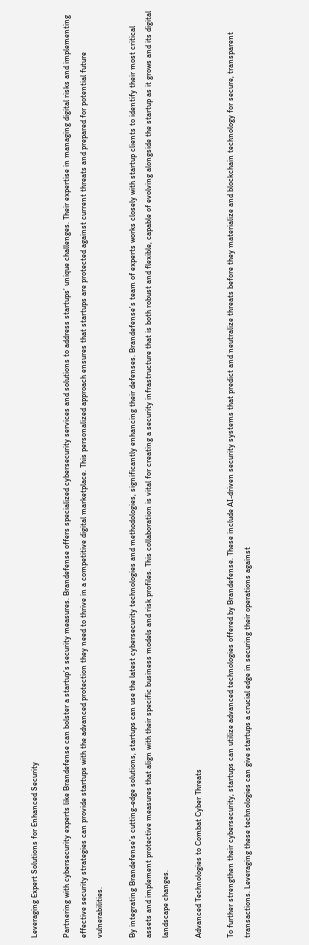Leveraging Expert Solutions for Enhanced Security

Partnering with cybersecurity experts like Brandefense can bolster a startup’s security measures. Brandefense offers specialized cybersecurity services and solutions to address startups’ unique challenges. Their expertise in managing digital risks and implementing effective security strategies can provide startups with the advanced protection they need to thrive in a competitive digital marketplace. This personalized approach ensures that startups are protected against current threats and prepared for potential future vulnerabilities.

By integrating Brandefense’s cutting-edge solutions, startups can use the latest cybersecurity technologies and methodologies, significantly enhancing their defenses. Brandefense’s team of experts works closely with startup clients to identify their most critical assets and implement protective measures that align with their specific business models and risk profiles. This collaboration is vital for creating a security infrastructure that is both robust and flexible, capable of evolving alongside the startup as it grows and its digital landscape changes.

Advanced Technologies to Combat Cyber Threats

To further strengthen their cybersecurity, startups can utilize advanced technologies offered by Brandefense. These include AI-driven security systems that predict and neutralize threats before they materialize and blockchain technology for secure, transparent transactions. Leveraging these technologies can give startups a crucial edge in securing their operations against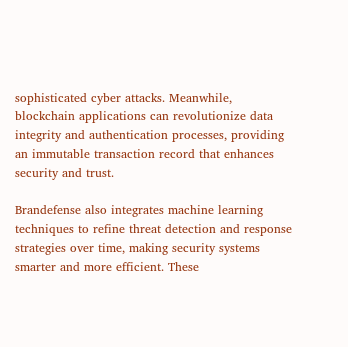sophisticated cyber attacks. Meanwhile, blockchain applications can revolutionize data integrity and authentication processes, providing an immutable transaction record that enhances security and trust.

Brandefense also integrates machine learning techniques to refine threat detection and response strategies over time, making security systems smarter and more efficient. These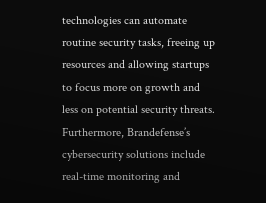technologies can automate routine security tasks, freeing up resources and allowing startups to focus more on growth and less on potential security threats. Furthermore, Brandefense’s cybersecurity solutions include real-time monitoring and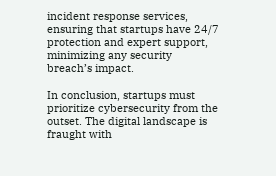incident response services, ensuring that startups have 24/7 protection and expert support, minimizing any security breach’s impact.

In conclusion, startups must prioritize cybersecurity from the outset. The digital landscape is fraught with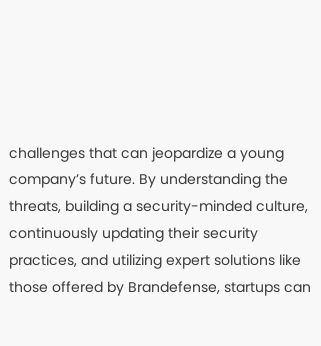challenges that can jeopardize a young company’s future. By understanding the threats, building a security-minded culture, continuously updating their security practices, and utilizing expert solutions like those offered by Brandefense, startups can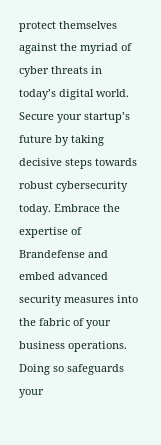protect themselves against the myriad of cyber threats in today’s digital world. Secure your startup’s future by taking decisive steps towards robust cybersecurity today. Embrace the expertise of Brandefense and embed advanced security measures into the fabric of your business operations. Doing so safeguards your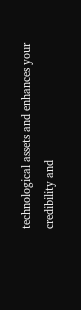technological assets and enhances your credibility and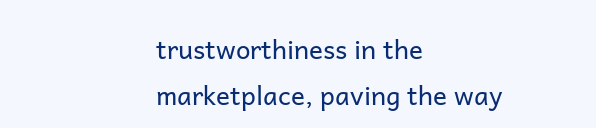trustworthiness in the marketplace, paving the way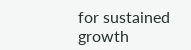for sustained growth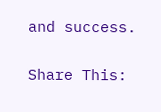and success.

Share This: